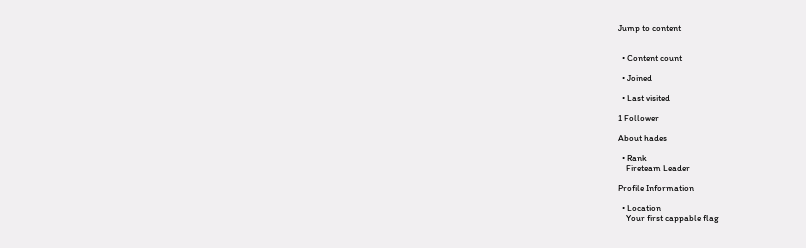Jump to content


  • Content count

  • Joined

  • Last visited

1 Follower

About hades

  • Rank
    Fireteam Leader

Profile Information

  • Location
    Your first cappable flag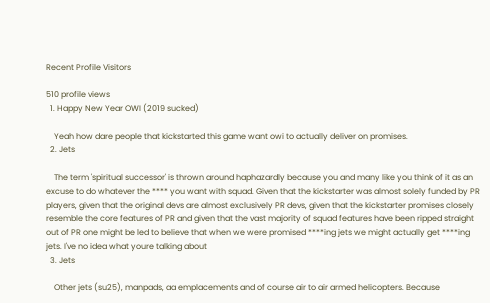Recent Profile Visitors

510 profile views
  1. Happy New Year OWI (2019 sucked)

    Yeah how dare people that kickstarted this game want owi to actually deliver on promises.
  2. Jets

    The term 'spiritual successor' is thrown around haphazardly because you and many like you think of it as an excuse to do whatever the **** you want with squad. Given that the kickstarter was almost solely funded by PR players, given that the original devs are almost exclusively PR devs, given that the kickstarter promises closely resemble the core features of PR and given that the vast majority of squad features have been ripped straight out of PR one might be led to believe that when we were promised ****ing jets we might actually get ****ing jets. I've no idea what youre talking about
  3. Jets

    Other jets (su25), manpads, aa emplacements and of course air to air armed helicopters. Because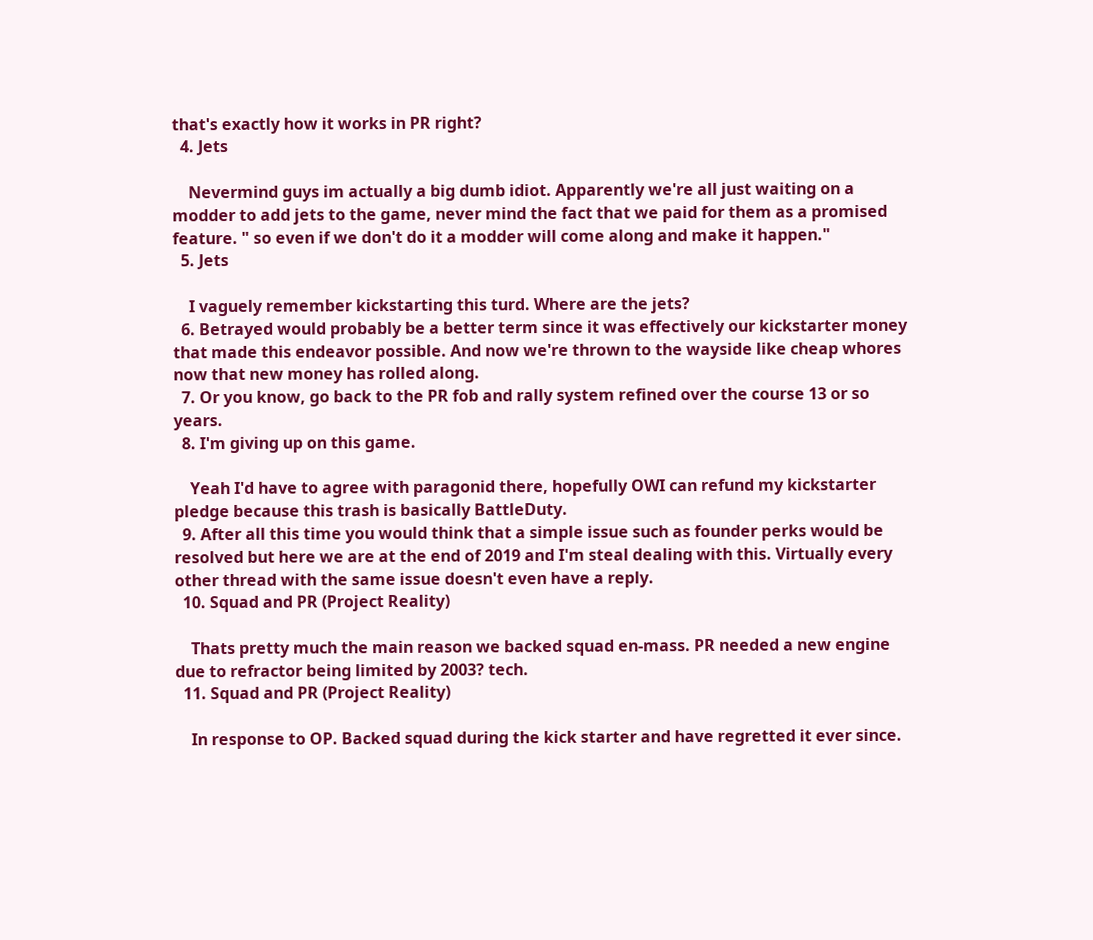that's exactly how it works in PR right?
  4. Jets

    Nevermind guys im actually a big dumb idiot. Apparently we're all just waiting on a modder to add jets to the game, never mind the fact that we paid for them as a promised feature. " so even if we don't do it a modder will come along and make it happen."
  5. Jets

    I vaguely remember kickstarting this turd. Where are the jets?
  6. Betrayed would probably be a better term since it was effectively our kickstarter money that made this endeavor possible. And now we're thrown to the wayside like cheap whores now that new money has rolled along.
  7. Or you know, go back to the PR fob and rally system refined over the course 13 or so years.
  8. I'm giving up on this game.

    Yeah I'd have to agree with paragonid there, hopefully OWI can refund my kickstarter pledge because this trash is basically BattleDuty.
  9. After all this time you would think that a simple issue such as founder perks would be resolved but here we are at the end of 2019 and I'm steal dealing with this. Virtually every other thread with the same issue doesn't even have a reply.
  10. Squad and PR (Project Reality)

    Thats pretty much the main reason we backed squad en-mass. PR needed a new engine due to refractor being limited by 2003? tech.
  11. Squad and PR (Project Reality)

    In response to OP. Backed squad during the kick starter and have regretted it ever since.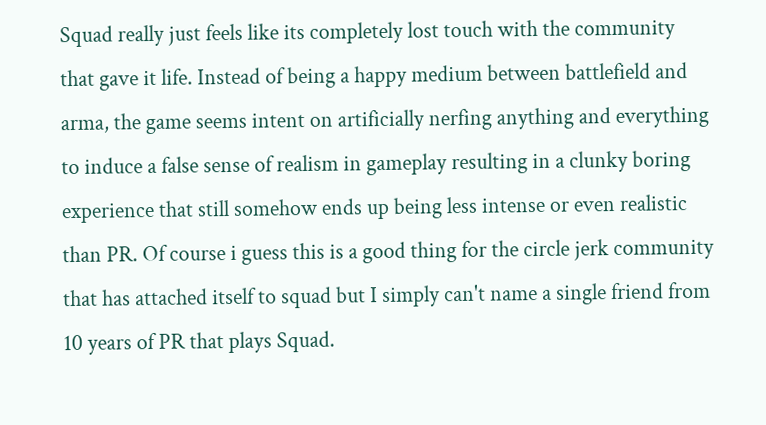Squad really just feels like its completely lost touch with the community that gave it life. Instead of being a happy medium between battlefield and arma, the game seems intent on artificially nerfing anything and everything to induce a false sense of realism in gameplay resulting in a clunky boring experience that still somehow ends up being less intense or even realistic than PR. Of course i guess this is a good thing for the circle jerk community that has attached itself to squad but I simply can't name a single friend from 10 years of PR that plays Squad.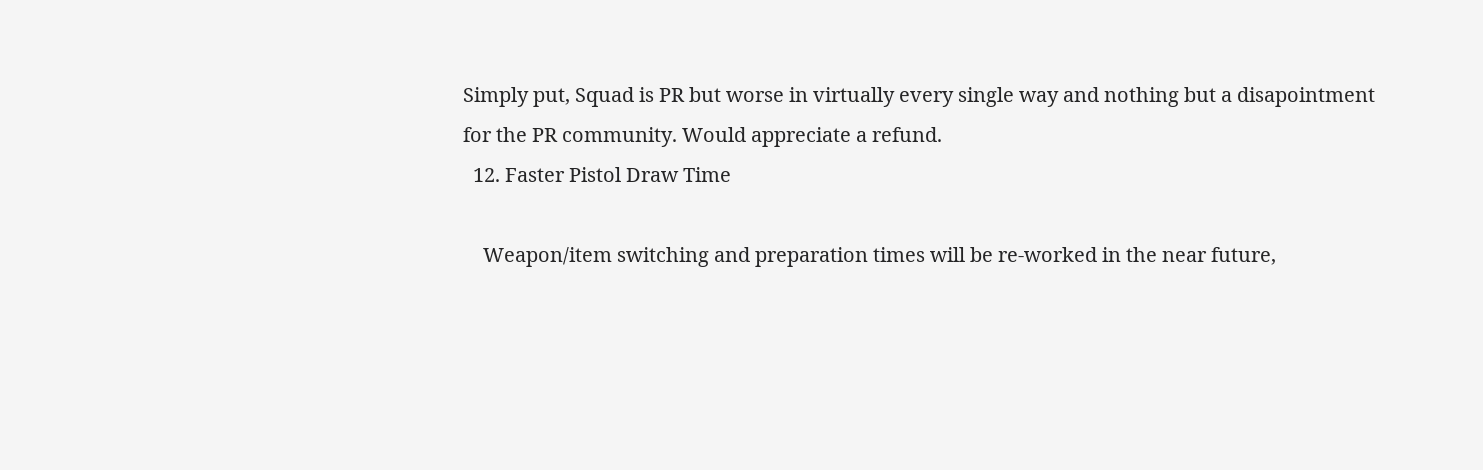Simply put, Squad is PR but worse in virtually every single way and nothing but a disapointment for the PR community. Would appreciate a refund.
  12. Faster Pistol Draw Time

    Weapon/item switching and preparation times will be re-worked in the near future,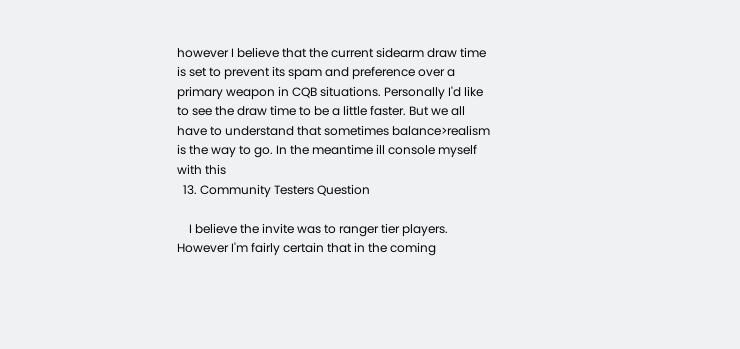however I believe that the current sidearm draw time is set to prevent its spam and preference over a primary weapon in CQB situations. Personally I'd like to see the draw time to be a little faster. But we all have to understand that sometimes balance>realism is the way to go. In the meantime ill console myself with this
  13. Community Testers Question

    I believe the invite was to ranger tier players. However I'm fairly certain that in the coming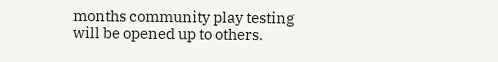months community play testing will be opened up to others.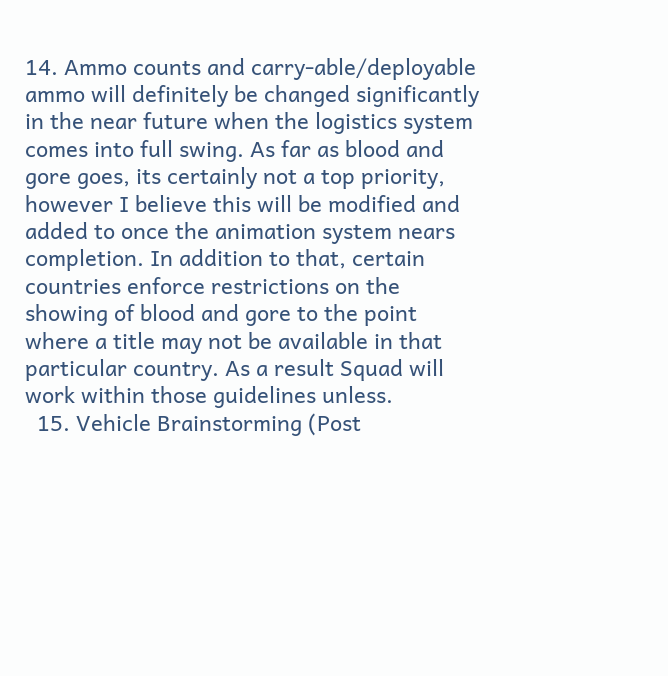14. Ammo counts and carry-able/deployable ammo will definitely be changed significantly in the near future when the logistics system comes into full swing. As far as blood and gore goes, its certainly not a top priority, however I believe this will be modified and added to once the animation system nears completion. In addition to that, certain countries enforce restrictions on the showing of blood and gore to the point where a title may not be available in that particular country. As a result Squad will work within those guidelines unless.
  15. Vehicle Brainstorming (Post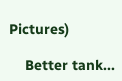Pictures)

    Better tank...